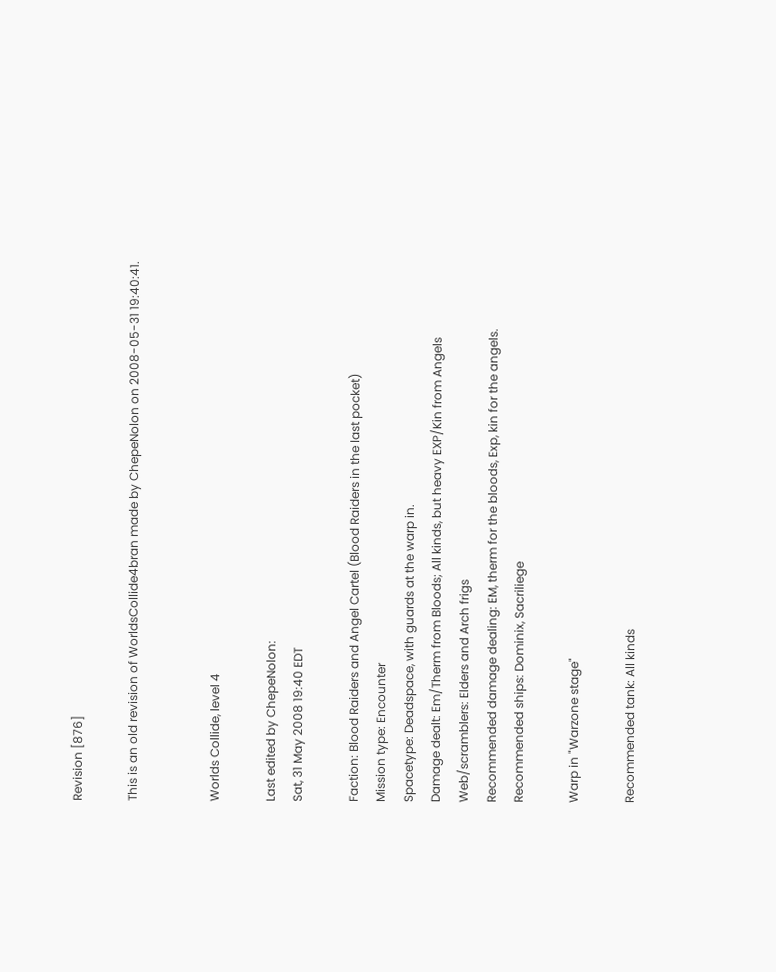Revision [876]

This is an old revision of WorldsCollide4bran made by ChepeNolon on 2008-05-31 19:40:41.


Worlds Collide, level 4

Last edited by ChepeNolon:
Sat, 31 May 2008 19:40 EDT

Faction: Blood Raiders and Angel Cartel (Blood Raiders in the last pocket)
Mission type: Encounter
Spacetype: Deadspace, with guards at the warp in.
Damage dealt: Em/Therm from Bloods; All kinds, but heavy EXP/Kin from Angels
Web/scramblers: Elders and Arch frigs
Recommended damage dealing: EM, therm for the bloods, Exp, kin for the angels.
Recommended ships: Dominix, Sacriliege

Warp in "Warzone stage"

Recommended tank: All kinds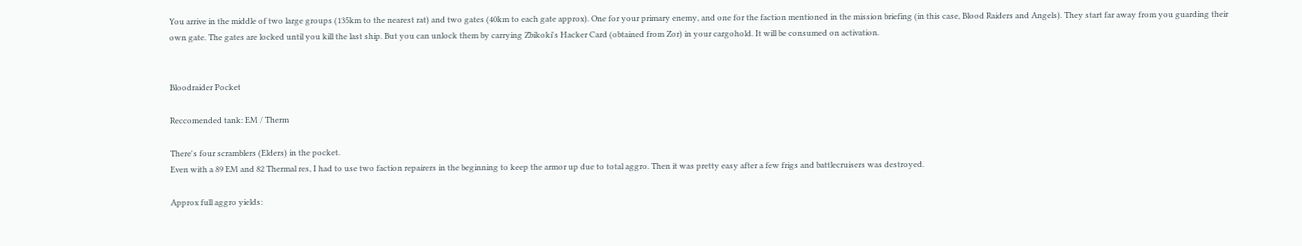You arrive in the middle of two large groups (135km to the nearest rat) and two gates (40km to each gate approx). One for your primary enemy, and one for the faction mentioned in the mission briefing (in this case, Blood Raiders and Angels). They start far away from you guarding their own gate. The gates are locked until you kill the last ship. But you can unlock them by carrying Zbikoki's Hacker Card (obtained from Zor) in your cargohold. It will be consumed on activation.


Bloodraider Pocket

Reccomended tank: EM / Therm

There's four scramblers (Elders) in the pocket.
Even with a 89 EM and 82 Thermal res, I had to use two faction repairers in the beginning to keep the armor up due to total aggro. Then it was pretty easy after a few frigs and battlecruisers was destroyed.

Approx full aggro yields: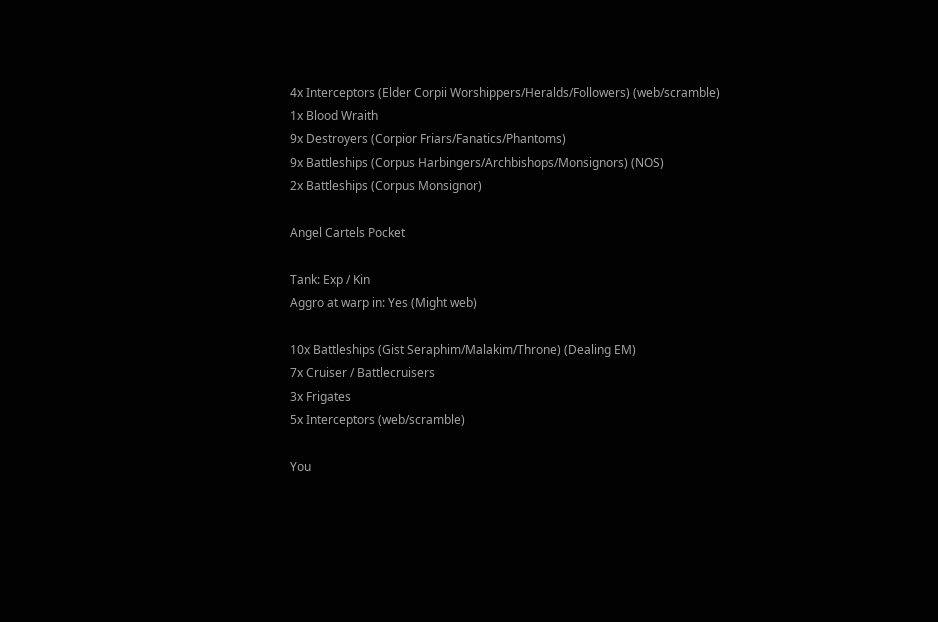4x Interceptors (Elder Corpii Worshippers/Heralds/Followers) (web/scramble)
1x Blood Wraith
9x Destroyers (Corpior Friars/Fanatics/Phantoms)
9x Battleships (Corpus Harbingers/Archbishops/Monsignors) (NOS)
2x Battleships (Corpus Monsignor)

Angel Cartels Pocket

Tank: Exp / Kin
Aggro at warp in: Yes (Might web)

10x Battleships (Gist Seraphim/Malakim/Throne) (Dealing EM)
7x Cruiser / Battlecruisers
3x Frigates
5x Interceptors (web/scramble)

You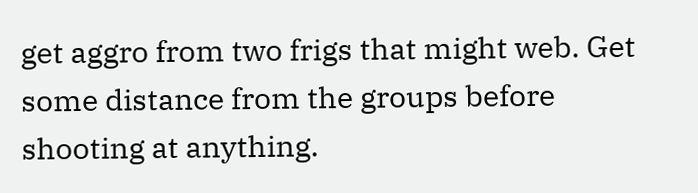get aggro from two frigs that might web. Get some distance from the groups before shooting at anything.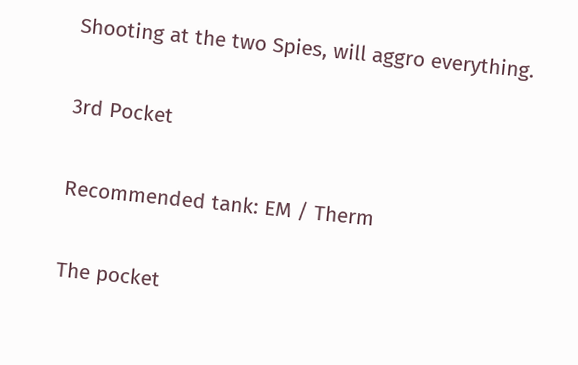Shooting at the two Spies, will aggro everything.

3rd Pocket

Recommended tank: EM / Therm

The pocket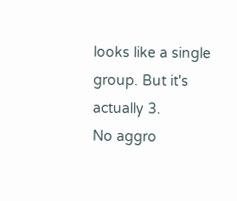looks like a single group. But it's actually 3.
No aggro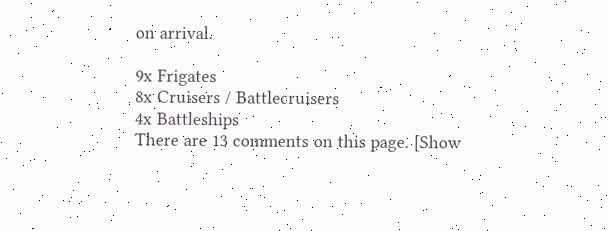on arrival.

9x Frigates
8x Cruisers / Battlecruisers
4x Battleships
There are 13 comments on this page. [Show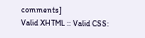comments]
Valid XHTML :: Valid CSS: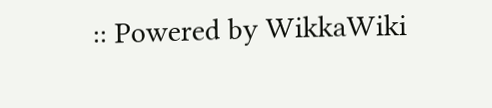:: Powered by WikkaWiki